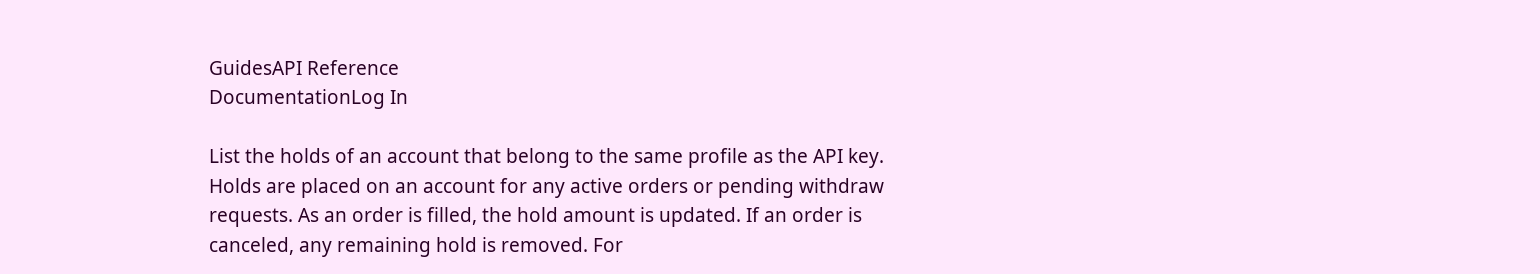GuidesAPI Reference
DocumentationLog In

List the holds of an account that belong to the same profile as the API key. Holds are placed on an account for any active orders or pending withdraw requests. As an order is filled, the hold amount is updated. If an order is canceled, any remaining hold is removed. For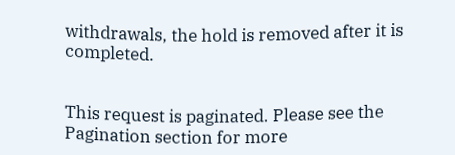withdrawals, the hold is removed after it is completed.


This request is paginated. Please see the Pagination section for more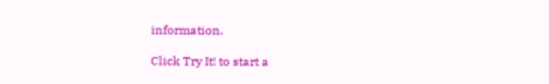information.

Click Try It! to start a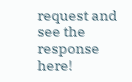request and see the response here!